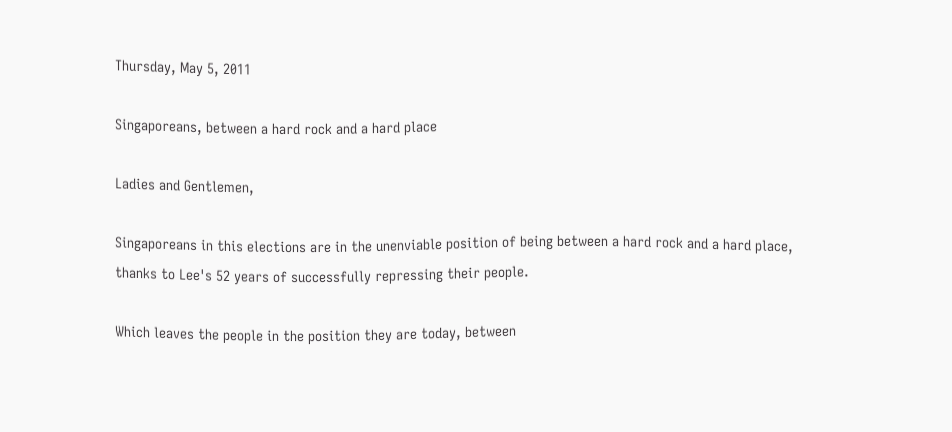Thursday, May 5, 2011

Singaporeans, between a hard rock and a hard place

Ladies and Gentlemen,

Singaporeans in this elections are in the unenviable position of being between a hard rock and a hard place, thanks to Lee's 52 years of successfully repressing their people.

Which leaves the people in the position they are today, between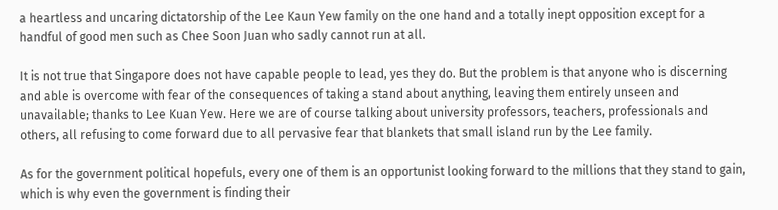a heartless and uncaring dictatorship of the Lee Kaun Yew family on the one hand and a totally inept opposition except for a handful of good men such as Chee Soon Juan who sadly cannot run at all.

It is not true that Singapore does not have capable people to lead, yes they do. But the problem is that anyone who is discerning and able is overcome with fear of the consequences of taking a stand about anything, leaving them entirely unseen and unavailable; thanks to Lee Kuan Yew. Here we are of course talking about university professors, teachers, professionals and others, all refusing to come forward due to all pervasive fear that blankets that small island run by the Lee family.

As for the government political hopefuls, every one of them is an opportunist looking forward to the millions that they stand to gain, which is why even the government is finding their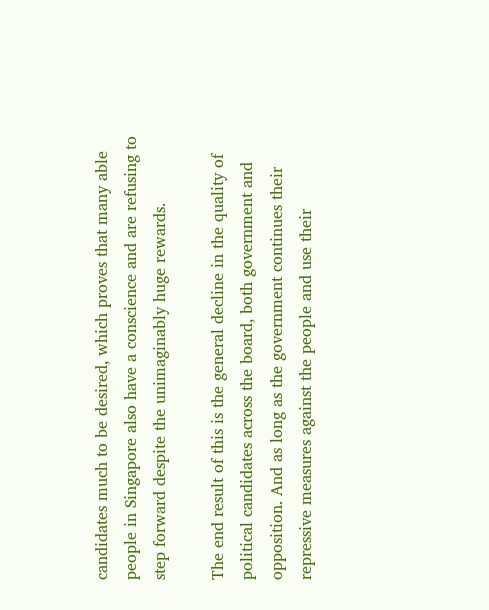candidates much to be desired, which proves that many able people in Singapore also have a conscience and are refusing to step forward despite the unimaginably huge rewards.

The end result of this is the general decline in the quality of political candidates across the board, both government and opposition. And as long as the government continues their repressive measures against the people and use their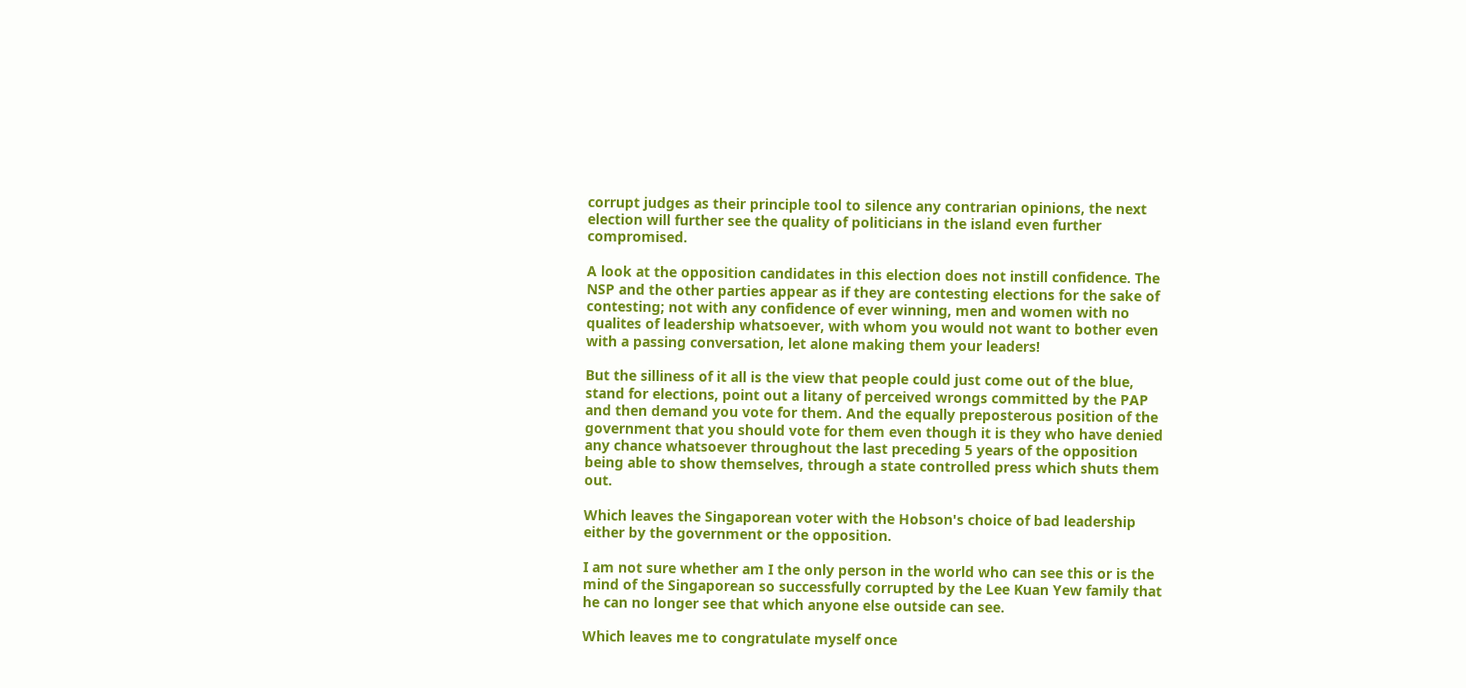corrupt judges as their principle tool to silence any contrarian opinions, the next election will further see the quality of politicians in the island even further compromised.

A look at the opposition candidates in this election does not instill confidence. The NSP and the other parties appear as if they are contesting elections for the sake of contesting; not with any confidence of ever winning, men and women with no qualites of leadership whatsoever, with whom you would not want to bother even with a passing conversation, let alone making them your leaders!

But the silliness of it all is the view that people could just come out of the blue, stand for elections, point out a litany of perceived wrongs committed by the PAP and then demand you vote for them. And the equally preposterous position of the government that you should vote for them even though it is they who have denied any chance whatsoever throughout the last preceding 5 years of the opposition being able to show themselves, through a state controlled press which shuts them out.

Which leaves the Singaporean voter with the Hobson's choice of bad leadership either by the government or the opposition.

I am not sure whether am I the only person in the world who can see this or is the mind of the Singaporean so successfully corrupted by the Lee Kuan Yew family that he can no longer see that which anyone else outside can see.

Which leaves me to congratulate myself once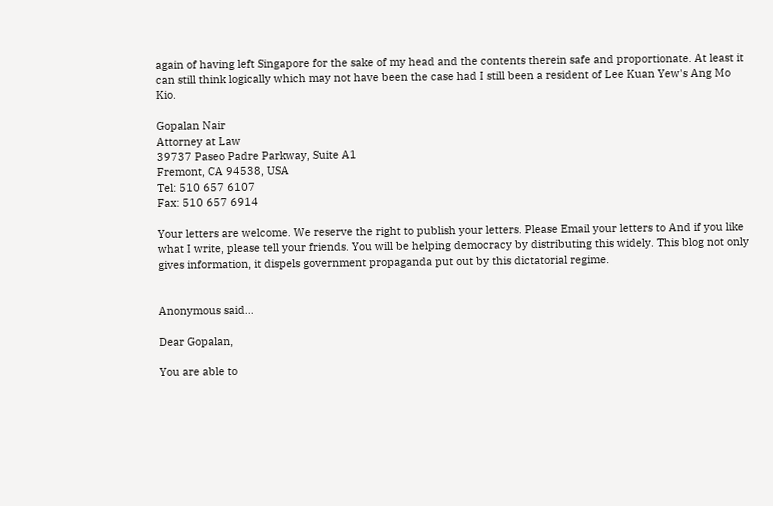again of having left Singapore for the sake of my head and the contents therein safe and proportionate. At least it can still think logically which may not have been the case had I still been a resident of Lee Kuan Yew's Ang Mo Kio.

Gopalan Nair
Attorney at Law
39737 Paseo Padre Parkway, Suite A1
Fremont, CA 94538, USA
Tel: 510 657 6107
Fax: 510 657 6914

Your letters are welcome. We reserve the right to publish your letters. Please Email your letters to And if you like what I write, please tell your friends. You will be helping democracy by distributing this widely. This blog not only gives information, it dispels government propaganda put out by this dictatorial regime.


Anonymous said...

Dear Gopalan,

You are able to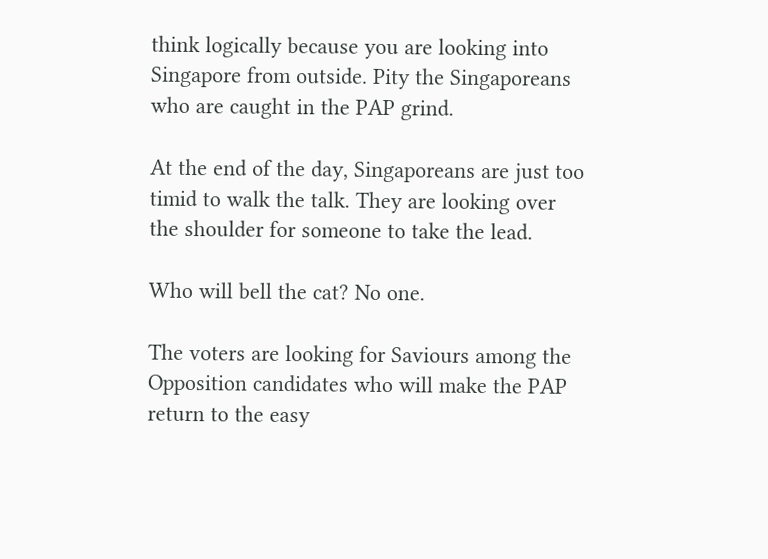think logically because you are looking into Singapore from outside. Pity the Singaporeans who are caught in the PAP grind.

At the end of the day, Singaporeans are just too timid to walk the talk. They are looking over the shoulder for someone to take the lead.

Who will bell the cat? No one.

The voters are looking for Saviours among the Opposition candidates who will make the PAP return to the easy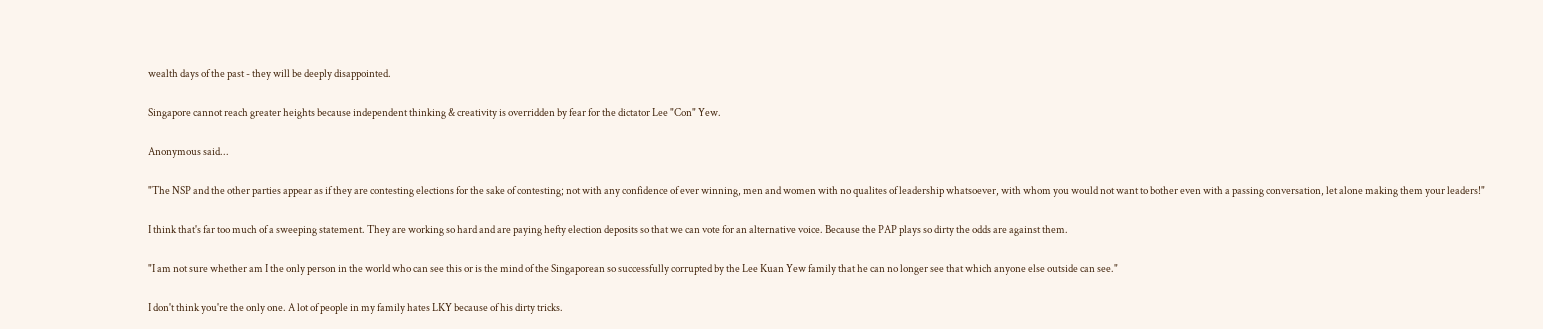wealth days of the past - they will be deeply disappointed.

Singapore cannot reach greater heights because independent thinking & creativity is overridden by fear for the dictator Lee "Con" Yew.

Anonymous said...

"The NSP and the other parties appear as if they are contesting elections for the sake of contesting; not with any confidence of ever winning, men and women with no qualites of leadership whatsoever, with whom you would not want to bother even with a passing conversation, let alone making them your leaders!"

I think that's far too much of a sweeping statement. They are working so hard and are paying hefty election deposits so that we can vote for an alternative voice. Because the PAP plays so dirty the odds are against them.

"I am not sure whether am I the only person in the world who can see this or is the mind of the Singaporean so successfully corrupted by the Lee Kuan Yew family that he can no longer see that which anyone else outside can see."

I don't think you're the only one. A lot of people in my family hates LKY because of his dirty tricks.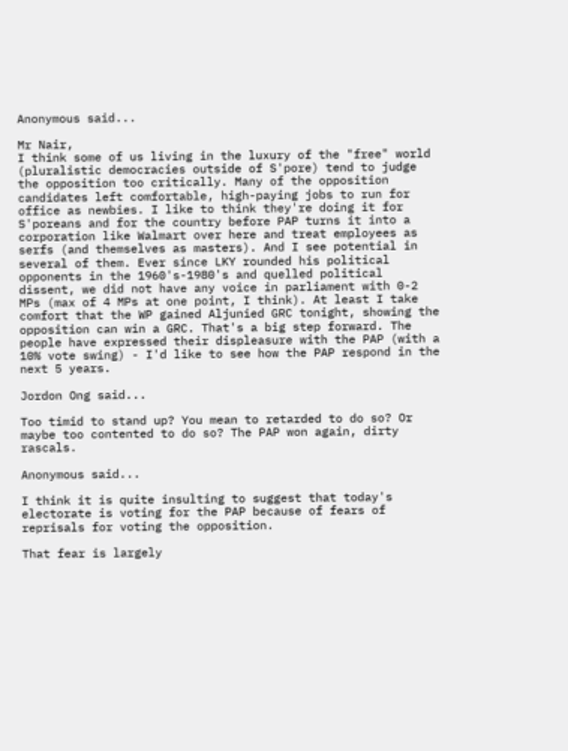Anonymous said...

Mr Nair,
I think some of us living in the luxury of the "free" world (pluralistic democracies outside of S'pore) tend to judge the opposition too critically. Many of the opposition candidates left comfortable, high-paying jobs to run for office as newbies. I like to think they're doing it for S'poreans and for the country before PAP turns it into a corporation like Walmart over here and treat employees as serfs (and themselves as masters). And I see potential in several of them. Ever since LKY rounded his political opponents in the 1960's-1980's and quelled political dissent, we did not have any voice in parliament with 0-2 MPs (max of 4 MPs at one point, I think). At least I take comfort that the WP gained Aljunied GRC tonight, showing the opposition can win a GRC. That's a big step forward. The people have expressed their displeasure with the PAP (with a 10% vote swing) - I'd like to see how the PAP respond in the next 5 years.

Jordon Ong said...

Too timid to stand up? You mean to retarded to do so? Or maybe too contented to do so? The PAP won again, dirty rascals.

Anonymous said...

I think it is quite insulting to suggest that today's electorate is voting for the PAP because of fears of reprisals for voting the opposition.

That fear is largely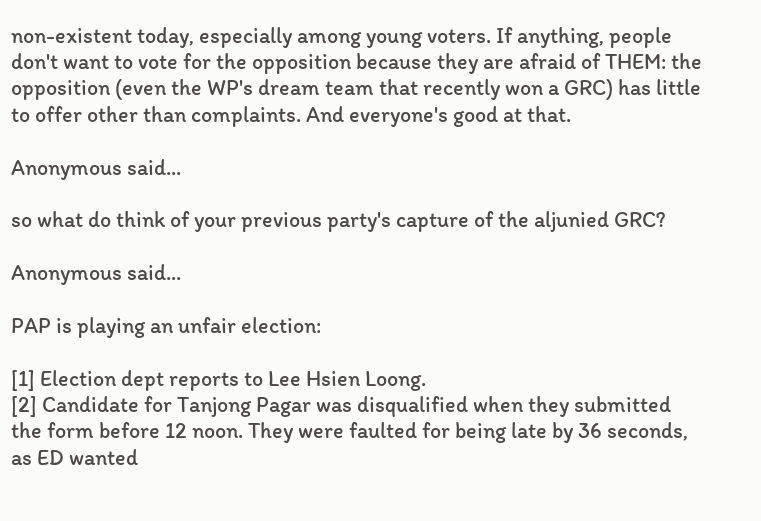non-existent today, especially among young voters. If anything, people don't want to vote for the opposition because they are afraid of THEM: the opposition (even the WP's dream team that recently won a GRC) has little to offer other than complaints. And everyone's good at that.

Anonymous said...

so what do think of your previous party's capture of the aljunied GRC?

Anonymous said...

PAP is playing an unfair election:

[1] Election dept reports to Lee Hsien Loong.
[2] Candidate for Tanjong Pagar was disqualified when they submitted the form before 12 noon. They were faulted for being late by 36 seconds, as ED wanted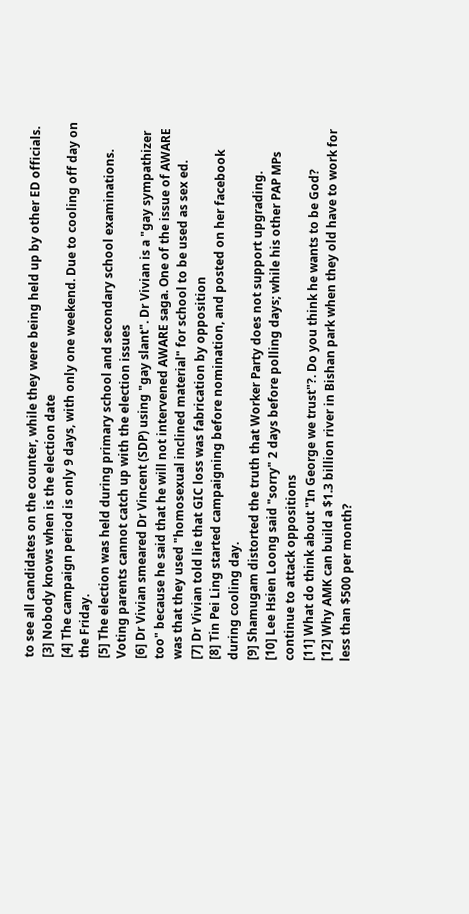to see all candidates on the counter, while they were being held up by other ED officials.
[3] Nobody knows when is the election date
[4] The campaign period is only 9 days, with only one weekend. Due to cooling off day on the Friday.
[5] The election was held during primary school and secondary school examinations. Voting parents cannot catch up with the election issues
[6] Dr Vivian smeared Dr Vincent (SDP) using "gay slant". Dr Vivian is a "gay sympathizer too" because he said that he will not intervened AWARE saga. One of the issue of AWARE was that they used "homosexual inclined material" for school to be used as sex ed.
[7] Dr Vivian told lie that GIC loss was fabrication by opposition
[8] Tin Pei Ling started campaigning before nomination, and posted on her facebook during cooling day.
[9] Shamugam distorted the truth that Worker Party does not support upgrading.
[10] Lee Hsien Loong said "sorry" 2 days before polling days; while his other PAP MPs continue to attack oppositions
[11] What do think about "In George we trust"?. Do you think he wants to be God?
[12] Why AMK can build a $1.3 billion river in Bishan park when they old have to work for less than $500 per month?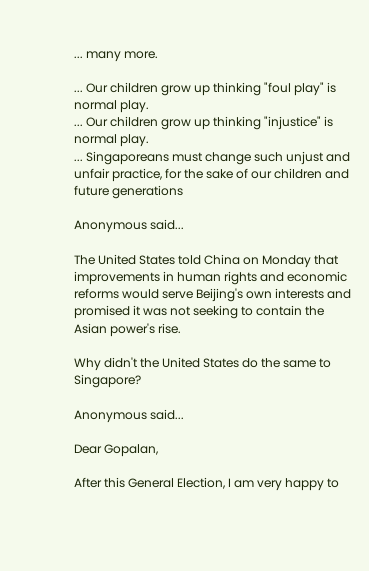... many more.

... Our children grow up thinking "foul play" is normal play.
... Our children grow up thinking "injustice" is normal play.
... Singaporeans must change such unjust and unfair practice, for the sake of our children and future generations

Anonymous said...

The United States told China on Monday that improvements in human rights and economic reforms would serve Beijing's own interests and promised it was not seeking to contain the Asian power's rise.

Why didn't the United States do the same to Singapore?

Anonymous said...

Dear Gopalan,

After this General Election, I am very happy to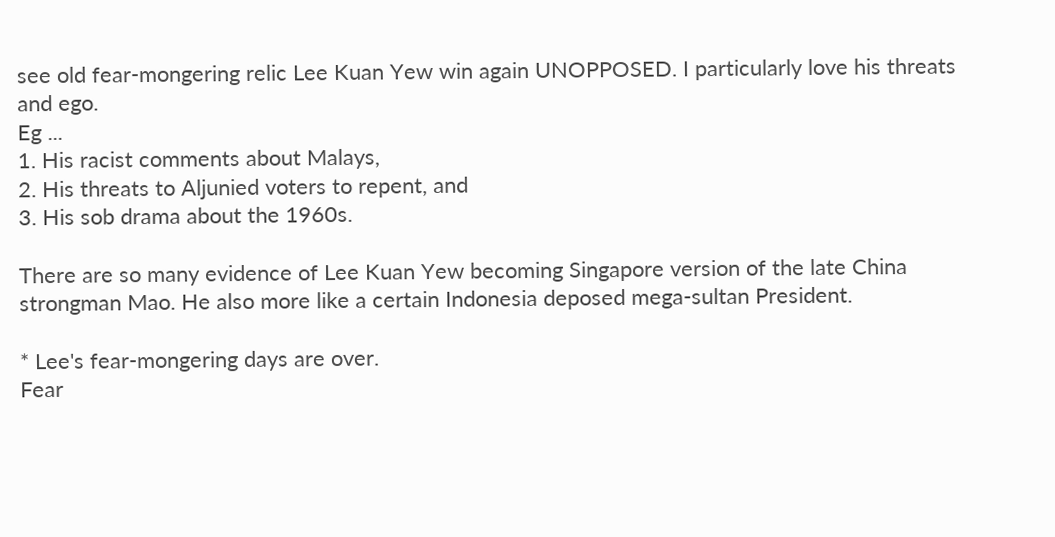see old fear-mongering relic Lee Kuan Yew win again UNOPPOSED. I particularly love his threats and ego.
Eg ...
1. His racist comments about Malays,
2. His threats to Aljunied voters to repent, and
3. His sob drama about the 1960s.

There are so many evidence of Lee Kuan Yew becoming Singapore version of the late China strongman Mao. He also more like a certain Indonesia deposed mega-sultan President.

* Lee's fear-mongering days are over.
Fear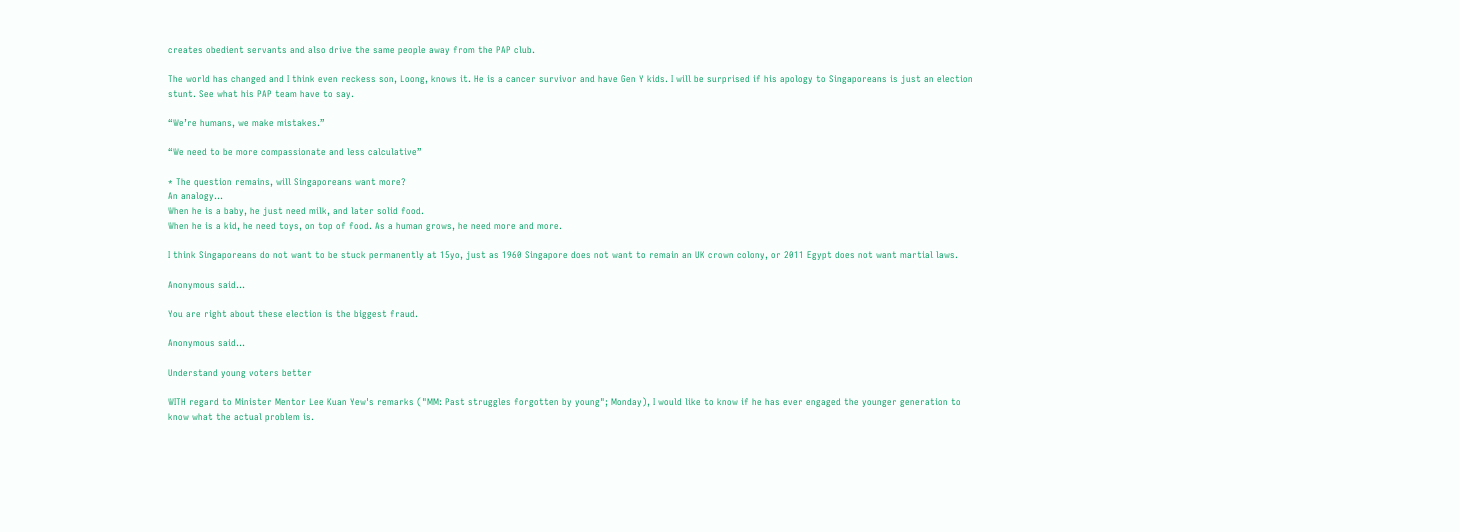creates obedient servants and also drive the same people away from the PAP club.

The world has changed and I think even reckess son, Loong, knows it. He is a cancer survivor and have Gen Y kids. I will be surprised if his apology to Singaporeans is just an election stunt. See what his PAP team have to say.

“We’re humans, we make mistakes.”

“We need to be more compassionate and less calculative”

* The question remains, will Singaporeans want more?
An analogy...
When he is a baby, he just need milk, and later solid food.
When he is a kid, he need toys, on top of food. As a human grows, he need more and more.

I think Singaporeans do not want to be stuck permanently at 15yo, just as 1960 Singapore does not want to remain an UK crown colony, or 2011 Egypt does not want martial laws.

Anonymous said...

You are right about these election is the biggest fraud.

Anonymous said...

Understand young voters better

WITH regard to Minister Mentor Lee Kuan Yew's remarks ("MM: Past struggles forgotten by young"; Monday), I would like to know if he has ever engaged the younger generation to know what the actual problem is.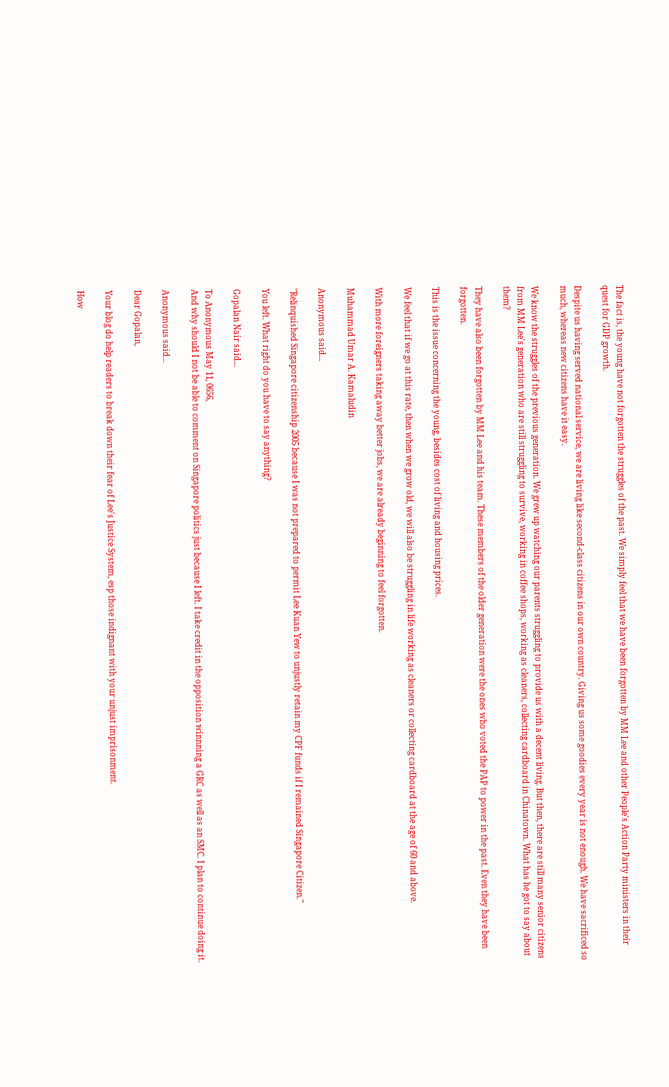The fact is, the young have not forgotten the struggles of the past. We simply feel that we have been forgotten by MM Lee and other People's Action Party ministers in their quest for GDP growth.

Despite us having served national service, we are living like second-class citizens in our own country. Giving us some goodies every year is not enough. We have sacrificed so much, whereas new citizens have it easy.

We know the struggles of the previous generation. We grew up watching our parents struggling to provide us with a decent living. But then, there are still many senior citizens from MM Lee's generation who are still struggling to survive, working in coffee shops, working as cleaners, collecting cardboard in Chinatown. What has he got to say about them?

They have also been forgotten by MM Lee and his team. These members of the older generation were the ones who voted the PAP to power in the past. Even they have been forgotten.

This is the issue concerning the young, besides cost of living and housing prices.

We feel that if we go at this rate, then when we grow old, we will also be struggling in life working as cleaners or collecting cardboard at the age of 60 and above.

With more foreigners taking away better jobs, we are already beginning to feel forgotten.

Muhammad Umar A. Kamaludin

Anonymous said...

"Relinquished Singapore citizenship 2005 because I was not prepared to permit Lee Kuan Yew to unjustly retain my CPF funds if I remained Singapore Citizen."

You left. What right do you have to say anything?

Gopalan Nair said...

To Anonymous May 11, 0656,
And why should I not be able to comment on Singapore politics just because I left. I take credit in the opposition winnning a GRC as well as an SMC. I plan to continue doing it.

Anonymous said...

Dear Gopalan,

Your blog do help readers to break down their fear of Lee's Justice System, esp those indignant with your unjust imprisonment.

How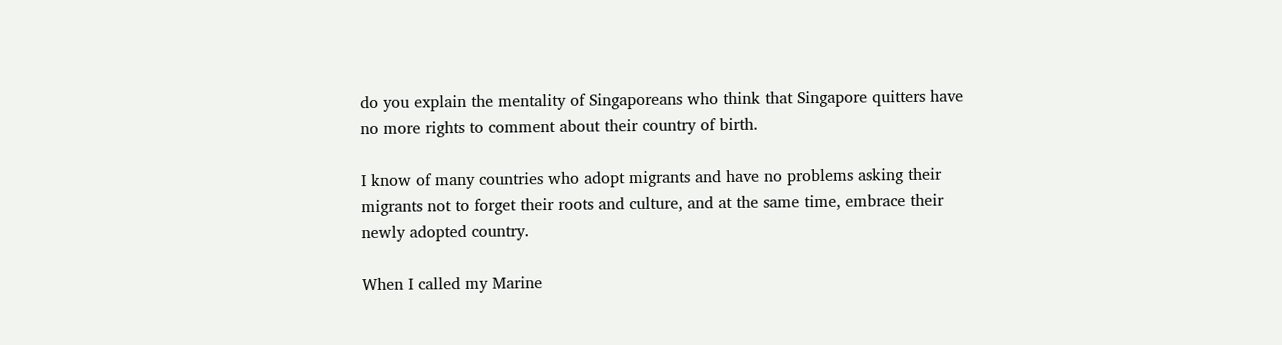do you explain the mentality of Singaporeans who think that Singapore quitters have no more rights to comment about their country of birth.

I know of many countries who adopt migrants and have no problems asking their migrants not to forget their roots and culture, and at the same time, embrace their newly adopted country.

When I called my Marine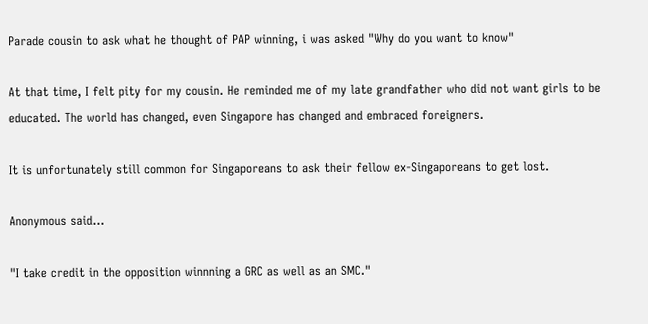Parade cousin to ask what he thought of PAP winning, i was asked "Why do you want to know"

At that time, I felt pity for my cousin. He reminded me of my late grandfather who did not want girls to be educated. The world has changed, even Singapore has changed and embraced foreigners.

It is unfortunately still common for Singaporeans to ask their fellow ex-Singaporeans to get lost.

Anonymous said...

"I take credit in the opposition winnning a GRC as well as an SMC."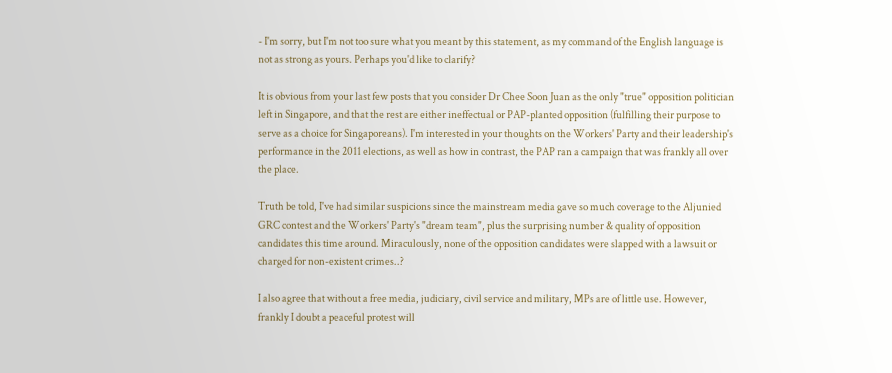- I'm sorry, but I'm not too sure what you meant by this statement, as my command of the English language is not as strong as yours. Perhaps you'd like to clarify?

It is obvious from your last few posts that you consider Dr Chee Soon Juan as the only "true" opposition politician left in Singapore, and that the rest are either ineffectual or PAP-planted opposition (fulfilling their purpose to serve as a choice for Singaporeans). I'm interested in your thoughts on the Workers' Party and their leadership's performance in the 2011 elections, as well as how in contrast, the PAP ran a campaign that was frankly all over the place.

Truth be told, I've had similar suspicions since the mainstream media gave so much coverage to the Aljunied GRC contest and the Workers' Party's "dream team", plus the surprising number & quality of opposition candidates this time around. Miraculously, none of the opposition candidates were slapped with a lawsuit or charged for non-existent crimes..?

I also agree that without a free media, judiciary, civil service and military, MPs are of little use. However, frankly I doubt a peaceful protest will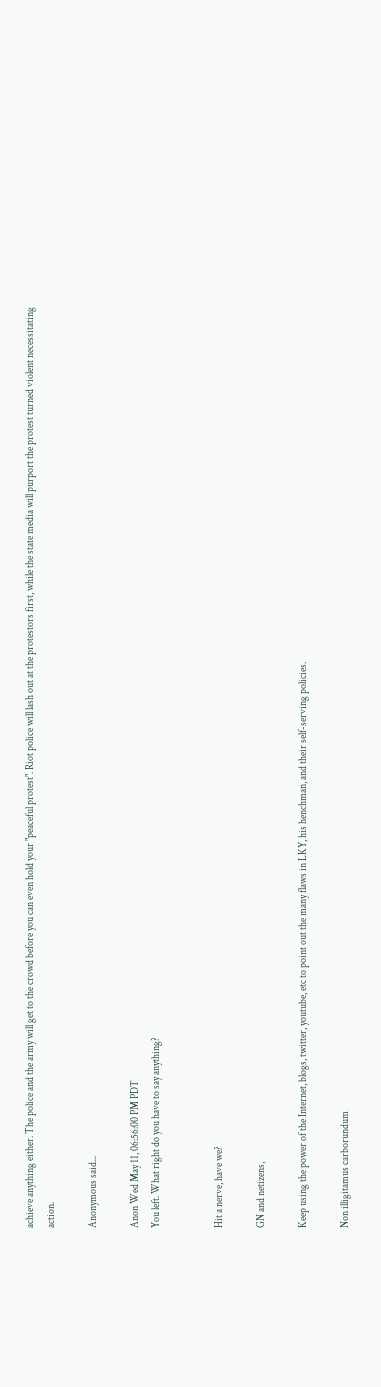achieve anything either. The police and the army will get to the crowd before you can even hold your "peaceful protest". Riot police will lash out at the protestors first, while the state media will purport the protest turned violent necessitating action.

Anonymous said...

Anon Wed May 11, 06:56:00 PM PDT
You left. What right do you have to say anything?


Hit a nerve, have we?

GN and netizens,

Keep using the power of the Internet, blogs, twitter, youtube, etc to point out the many flaws in LKY, his henchman, and their self-serving policies.

Non illigitamus carborundum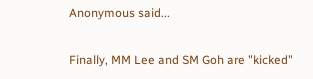Anonymous said...

Finally, MM Lee and SM Goh are "kicked"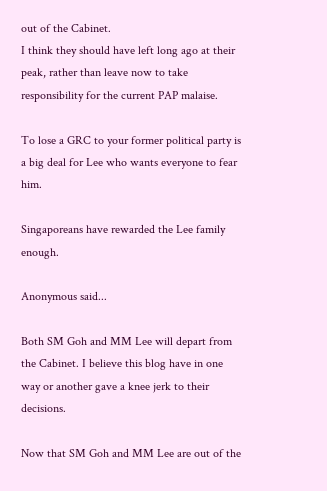out of the Cabinet.
I think they should have left long ago at their peak, rather than leave now to take responsibility for the current PAP malaise.

To lose a GRC to your former political party is a big deal for Lee who wants everyone to fear him.

Singaporeans have rewarded the Lee family enough.

Anonymous said...

Both SM Goh and MM Lee will depart from the Cabinet. I believe this blog have in one way or another gave a knee jerk to their decisions.

Now that SM Goh and MM Lee are out of the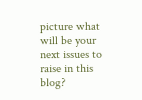picture what will be your next issues to raise in this blog?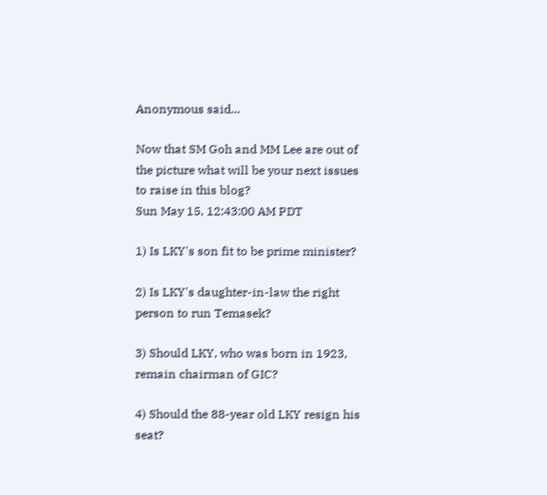Anonymous said...

Now that SM Goh and MM Lee are out of the picture what will be your next issues to raise in this blog?
Sun May 15, 12:43:00 AM PDT

1) Is LKY's son fit to be prime minister?

2) Is LKY's daughter-in-law the right person to run Temasek?

3) Should LKY, who was born in 1923, remain chairman of GIC?

4) Should the 88-year old LKY resign his seat?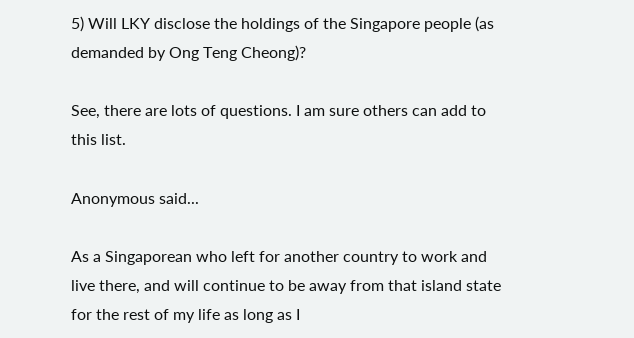5) Will LKY disclose the holdings of the Singapore people (as demanded by Ong Teng Cheong)?

See, there are lots of questions. I am sure others can add to this list.

Anonymous said...

As a Singaporean who left for another country to work and live there, and will continue to be away from that island state for the rest of my life as long as I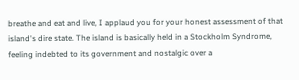breathe and eat and live, I applaud you for your honest assessment of that island's dire state. The island is basically held in a Stockholm Syndrome, feeling indebted to its government and nostalgic over a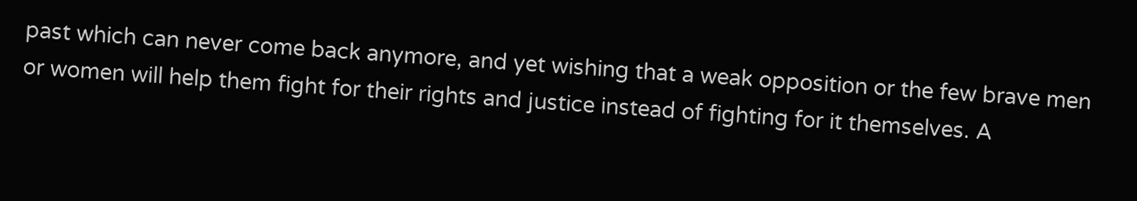past which can never come back anymore, and yet wishing that a weak opposition or the few brave men or women will help them fight for their rights and justice instead of fighting for it themselves. A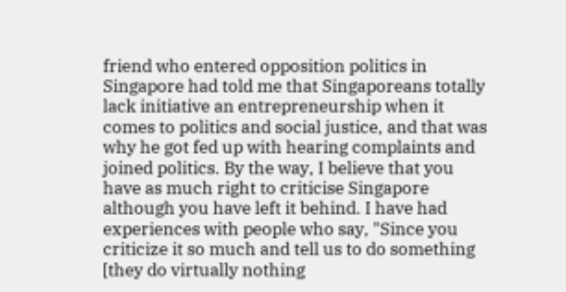friend who entered opposition politics in Singapore had told me that Singaporeans totally lack initiative an entrepreneurship when it comes to politics and social justice, and that was why he got fed up with hearing complaints and joined politics. By the way, I believe that you have as much right to criticise Singapore although you have left it behind. I have had experiences with people who say, "Since you criticize it so much and tell us to do something [they do virtually nothing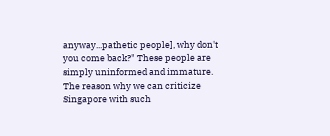anyway...pathetic people], why don't you come back?" These people are simply uninformed and immature. The reason why we can criticize Singapore with such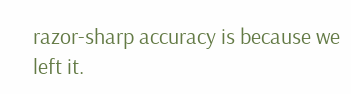razor-sharp accuracy is because we left it.